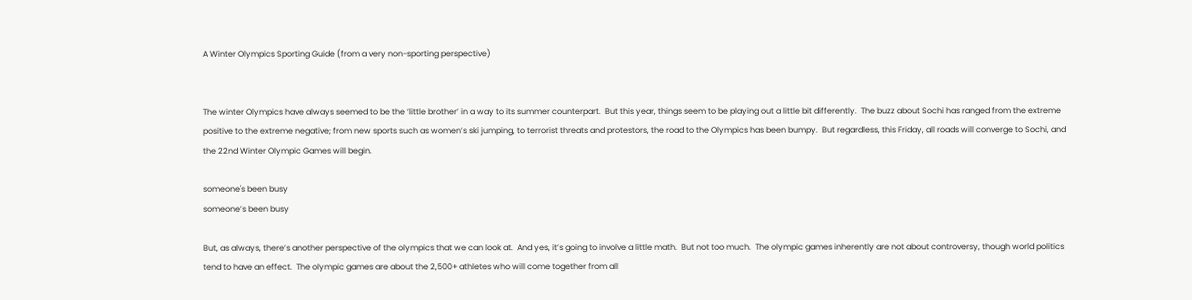A Winter Olympics Sporting Guide (from a very non-sporting perspective)


The winter Olympics have always seemed to be the ‘little brother’ in a way to its summer counterpart.  But this year, things seem to be playing out a little bit differently.  The buzz about Sochi has ranged from the extreme positive to the extreme negative; from new sports such as women’s ski jumping, to terrorist threats and protestors, the road to the Olympics has been bumpy.  But regardless, this Friday, all roads will converge to Sochi, and the 22nd Winter Olympic Games will begin.

someone's been busy
someone’s been busy

But, as always, there’s another perspective of the olympics that we can look at.  And yes, it’s going to involve a little math.  But not too much.  The olympic games inherently are not about controversy, though world politics tend to have an effect.  The olympic games are about the 2,500+ athletes who will come together from all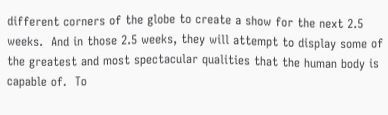different corners of the globe to create a show for the next 2.5 weeks.  And in those 2.5 weeks, they will attempt to display some of the greatest and most spectacular qualities that the human body is capable of.  To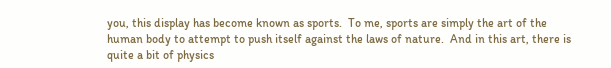you, this display has become known as sports.  To me, sports are simply the art of the human body to attempt to push itself against the laws of nature.  And in this art, there is quite a bit of physics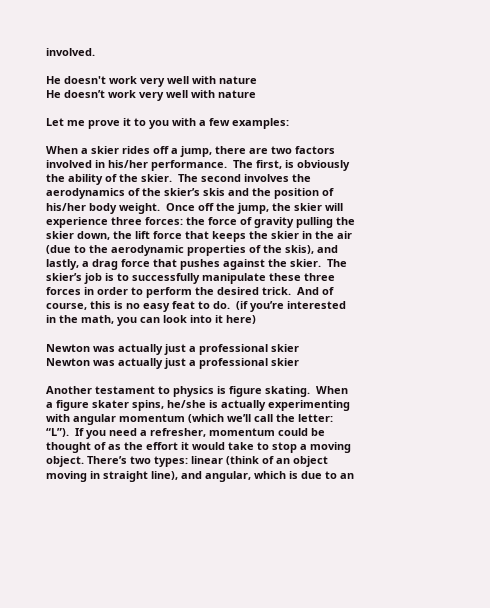involved.

He doesn't work very well with nature
He doesn’t work very well with nature

Let me prove it to you with a few examples:

When a skier rides off a jump, there are two factors involved in his/her performance.  The first, is obviously the ability of the skier.  The second involves the aerodynamics of the skier’s skis and the position of his/her body weight.  Once off the jump, the skier will experience three forces: the force of gravity pulling the skier down, the lift force that keeps the skier in the air (due to the aerodynamic properties of the skis), and lastly, a drag force that pushes against the skier.  The skier’s job is to successfully manipulate these three forces in order to perform the desired trick.  And of course, this is no easy feat to do.  (if you’re interested in the math, you can look into it here)

Newton was actually just a professional skier
Newton was actually just a professional skier

Another testament to physics is figure skating.  When a figure skater spins, he/she is actually experimenting with angular momentum (which we’ll call the letter: “L”).  If you need a refresher, momentum could be thought of as the effort it would take to stop a moving object. There’s two types: linear (think of an object moving in straight line), and angular, which is due to an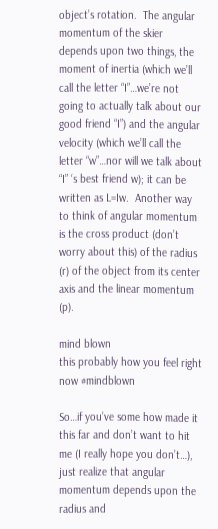object’s rotation.  The angular momentum of the skier depends upon two things, the moment of inertia (which we’ll call the letter “I”…we’re not going to actually talk about our good friend “I”) and the angular velocity (which we’ll call the letter “w”…nor will we talk about “I” ‘s best friend w); it can be written as L=Iw.  Another way to think of angular momentum is the cross product (don’t worry about this) of the radius (r) of the object from its center axis and the linear momentum (p).

mind blown
this probably how you feel right now #mindblown

So…if you’ve some how made it this far and don’t want to hit me (I really hope you don’t…), just realize that angular momentum depends upon the radius and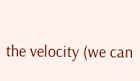the velocity (we can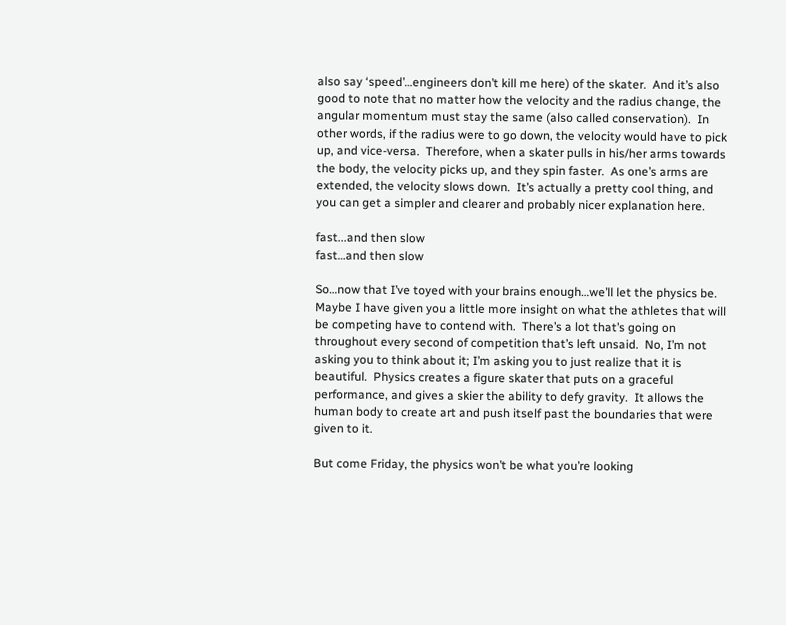also say ‘speed’…engineers don’t kill me here) of the skater.  And it’s also good to note that no matter how the velocity and the radius change, the angular momentum must stay the same (also called conservation).  In other words, if the radius were to go down, the velocity would have to pick up, and vice-versa.  Therefore, when a skater pulls in his/her arms towards the body, the velocity picks up, and they spin faster.  As one’s arms are extended, the velocity slows down.  It’s actually a pretty cool thing, and you can get a simpler and clearer and probably nicer explanation here.

fast...and then slow
fast…and then slow

So…now that I’ve toyed with your brains enough…we’ll let the physics be.  Maybe I have given you a little more insight on what the athletes that will be competing have to contend with.  There’s a lot that’s going on throughout every second of competition that’s left unsaid.  No, I’m not asking you to think about it; I’m asking you to just realize that it is beautiful.  Physics creates a figure skater that puts on a graceful performance, and gives a skier the ability to defy gravity.  It allows the human body to create art and push itself past the boundaries that were given to it.

But come Friday, the physics won’t be what you’re looking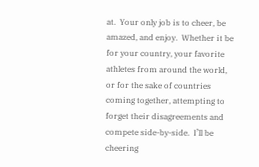at.  Your only job is to cheer, be amazed, and enjoy.  Whether it be for your country, your favorite athletes from around the world, or for the sake of countries coming together, attempting to forget their disagreements and compete side-by-side.  I’ll be cheering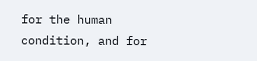for the human condition, and for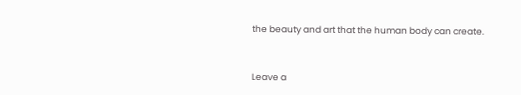the beauty and art that the human body can create.



Leave a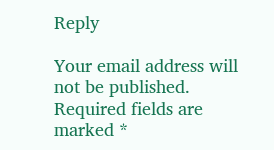Reply

Your email address will not be published. Required fields are marked *